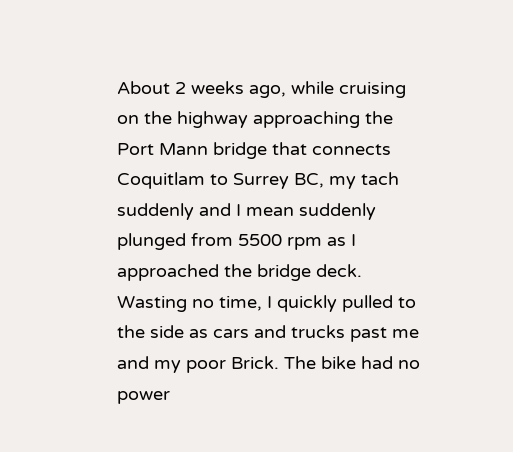About 2 weeks ago, while cruising on the highway approaching the Port Mann bridge that connects Coquitlam to Surrey BC, my tach suddenly and I mean suddenly plunged from 5500 rpm as I approached the bridge deck. Wasting no time, I quickly pulled to the side as cars and trucks past me and my poor Brick. The bike had no power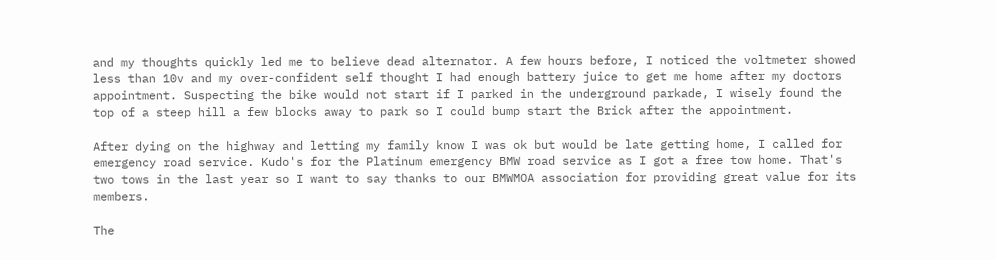and my thoughts quickly led me to believe dead alternator. A few hours before, I noticed the voltmeter showed less than 10v and my over-confident self thought I had enough battery juice to get me home after my doctors appointment. Suspecting the bike would not start if I parked in the underground parkade, I wisely found the top of a steep hill a few blocks away to park so I could bump start the Brick after the appointment.

After dying on the highway and letting my family know I was ok but would be late getting home, I called for emergency road service. Kudo's for the Platinum emergency BMW road service as I got a free tow home. That's two tows in the last year so I want to say thanks to our BMWMOA association for providing great value for its members.

The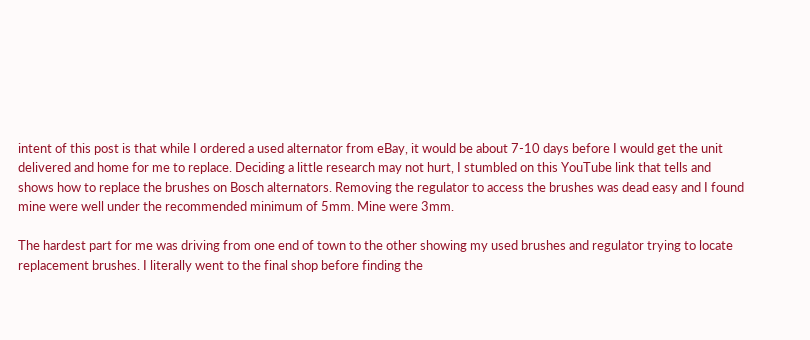intent of this post is that while I ordered a used alternator from eBay, it would be about 7-10 days before I would get the unit delivered and home for me to replace. Deciding a little research may not hurt, I stumbled on this YouTube link that tells and shows how to replace the brushes on Bosch alternators. Removing the regulator to access the brushes was dead easy and I found mine were well under the recommended minimum of 5mm. Mine were 3mm.

The hardest part for me was driving from one end of town to the other showing my used brushes and regulator trying to locate replacement brushes. I literally went to the final shop before finding the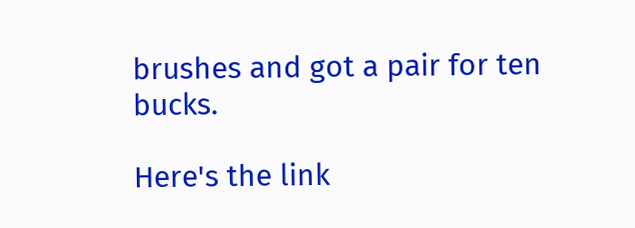brushes and got a pair for ten bucks.

Here's the link